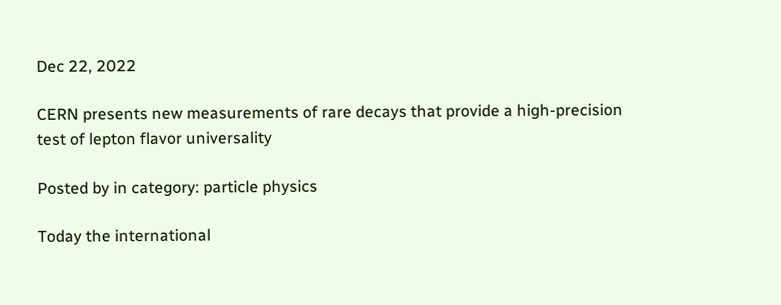Dec 22, 2022

CERN presents new measurements of rare decays that provide a high-precision test of lepton flavor universality

Posted by in category: particle physics

Today the international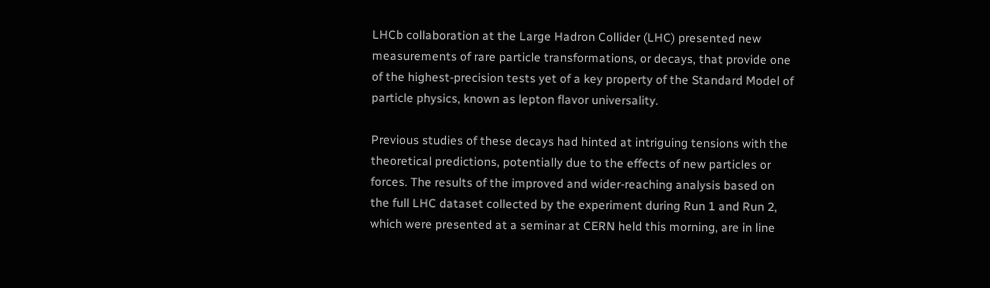LHCb collaboration at the Large Hadron Collider (LHC) presented new measurements of rare particle transformations, or decays, that provide one of the highest-precision tests yet of a key property of the Standard Model of particle physics, known as lepton flavor universality.

Previous studies of these decays had hinted at intriguing tensions with the theoretical predictions, potentially due to the effects of new particles or forces. The results of the improved and wider-reaching analysis based on the full LHC dataset collected by the experiment during Run 1 and Run 2, which were presented at a seminar at CERN held this morning, are in line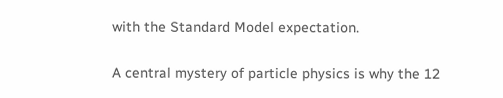with the Standard Model expectation.

A central mystery of particle physics is why the 12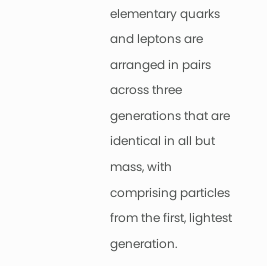elementary quarks and leptons are arranged in pairs across three generations that are identical in all but mass, with comprising particles from the first, lightest generation.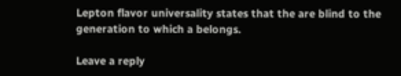Lepton flavor universality states that the are blind to the generation to which a belongs.

Leave a reply